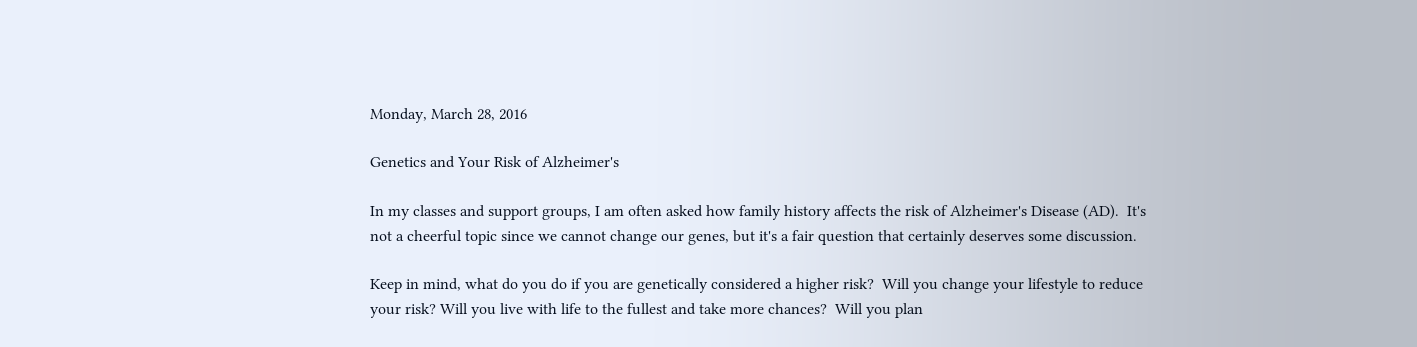Monday, March 28, 2016

Genetics and Your Risk of Alzheimer's

In my classes and support groups, I am often asked how family history affects the risk of Alzheimer's Disease (AD).  It's not a cheerful topic since we cannot change our genes, but it's a fair question that certainly deserves some discussion.

Keep in mind, what do you do if you are genetically considered a higher risk?  Will you change your lifestyle to reduce your risk? Will you live with life to the fullest and take more chances?  Will you plan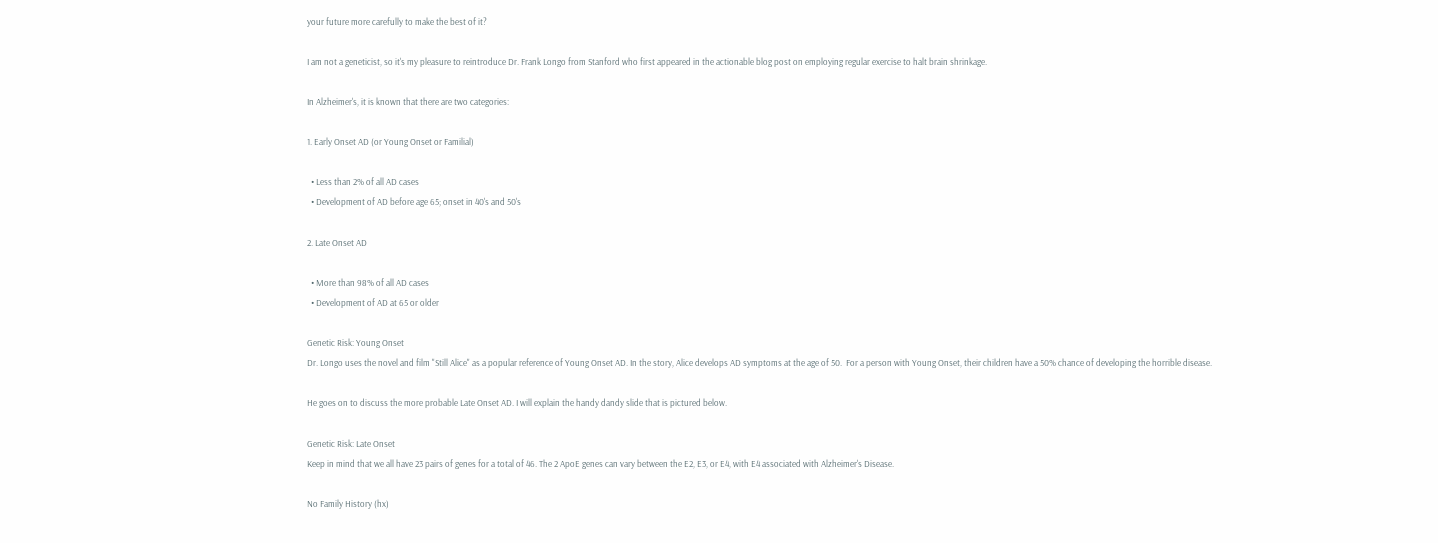your future more carefully to make the best of it?

I am not a geneticist, so it's my pleasure to reintroduce Dr. Frank Longo from Stanford who first appeared in the actionable blog post on employing regular exercise to halt brain shrinkage.

In Alzheimer's, it is known that there are two categories:

1. Early Onset AD (or Young Onset or Familial)

  • Less than 2% of all AD cases
  • Development of AD before age 65; onset in 40's and 50's

2. Late Onset AD

  • More than 98% of all AD cases
  • Development of AD at 65 or older

Genetic Risk: Young Onset
Dr. Longo uses the novel and film "Still Alice" as a popular reference of Young Onset AD. In the story, Alice develops AD symptoms at the age of 50.  For a person with Young Onset, their children have a 50% chance of developing the horrible disease.

He goes on to discuss the more probable Late Onset AD. I will explain the handy dandy slide that is pictured below.

Genetic Risk: Late Onset
Keep in mind that we all have 23 pairs of genes for a total of 46. The 2 ApoE genes can vary between the E2, E3, or E4, with E4 associated with Alzheimer's Disease.

No Family History (hx)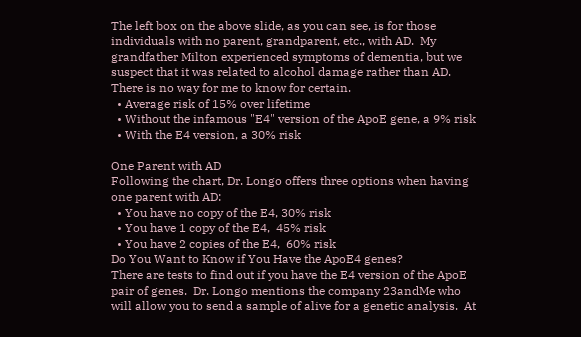The left box on the above slide, as you can see, is for those individuals with no parent, grandparent, etc., with AD.  My grandfather Milton experienced symptoms of dementia, but we suspect that it was related to alcohol damage rather than AD.  There is no way for me to know for certain.
  • Average risk of 15% over lifetime
  • Without the infamous "E4" version of the ApoE gene, a 9% risk
  • With the E4 version, a 30% risk

One Parent with AD
Following the chart, Dr. Longo offers three options when having one parent with AD:
  • You have no copy of the E4, 30% risk
  • You have 1 copy of the E4,  45% risk
  • You have 2 copies of the E4,  60% risk
Do You Want to Know if You Have the ApoE4 genes?
There are tests to find out if you have the E4 version of the ApoE pair of genes.  Dr. Longo mentions the company 23andMe who will allow you to send a sample of alive for a genetic analysis.  At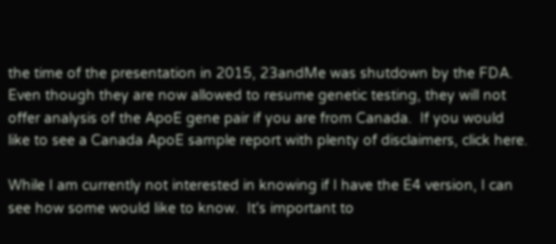the time of the presentation in 2015, 23andMe was shutdown by the FDA. Even though they are now allowed to resume genetic testing, they will not offer analysis of the ApoE gene pair if you are from Canada.  If you would like to see a Canada ApoE sample report with plenty of disclaimers, click here.

While I am currently not interested in knowing if I have the E4 version, I can see how some would like to know.  It's important to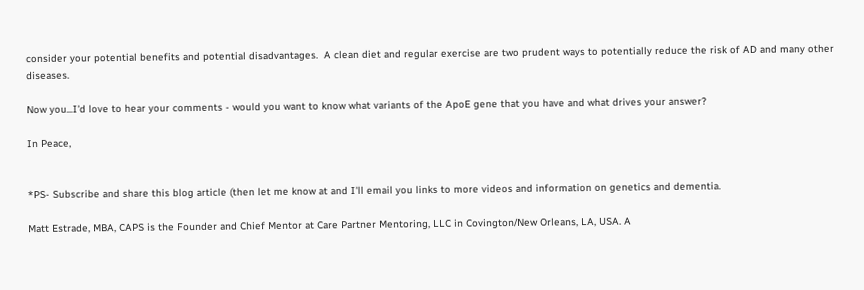consider your potential benefits and potential disadvantages.  A clean diet and regular exercise are two prudent ways to potentially reduce the risk of AD and many other diseases.

Now you...I'd love to hear your comments - would you want to know what variants of the ApoE gene that you have and what drives your answer?

In Peace,


*PS- Subscribe and share this blog article (then let me know at and I'll email you links to more videos and information on genetics and dementia.

Matt Estrade, MBA, CAPS is the Founder and Chief Mentor at Care Partner Mentoring, LLC in Covington/New Orleans, LA, USA. A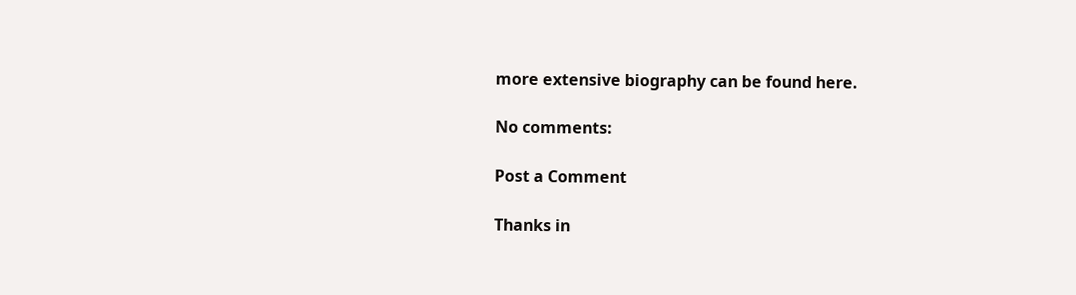more extensive biography can be found here.

No comments:

Post a Comment

Thanks in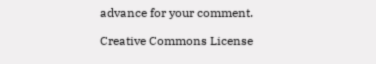advance for your comment.

Creative Commons License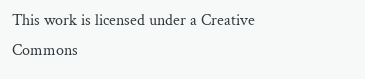This work is licensed under a Creative Commons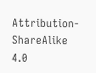Attribution-ShareAlike 4.0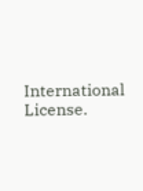International License.